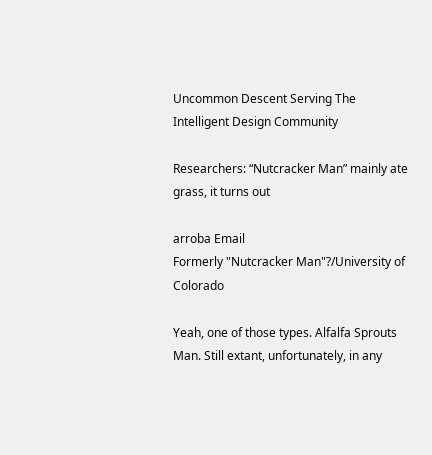Uncommon Descent Serving The Intelligent Design Community

Researchers: “Nutcracker Man” mainly ate grass, it turns out

arroba Email
Formerly "Nutcracker Man"?/University of Colorado

Yeah, one of those types. Alfalfa Sprouts Man. Still extant, unfortunately, in any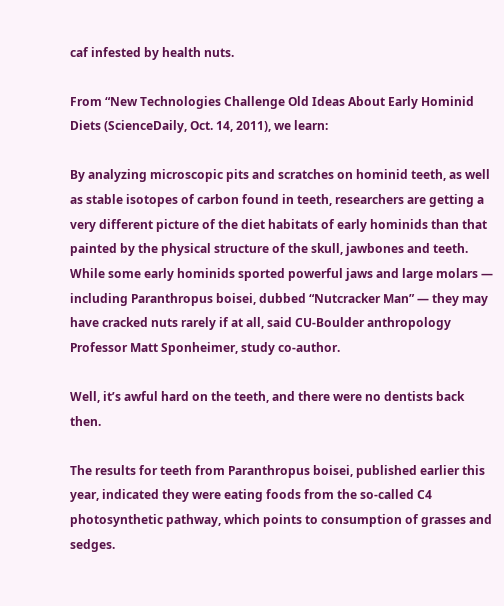caf infested by health nuts.

From “New Technologies Challenge Old Ideas About Early Hominid Diets (ScienceDaily, Oct. 14, 2011), we learn:

By analyzing microscopic pits and scratches on hominid teeth, as well as stable isotopes of carbon found in teeth, researchers are getting a very different picture of the diet habitats of early hominids than that painted by the physical structure of the skull, jawbones and teeth. While some early hominids sported powerful jaws and large molars — including Paranthropus boisei, dubbed “Nutcracker Man” — they may have cracked nuts rarely if at all, said CU-Boulder anthropology Professor Matt Sponheimer, study co-author.

Well, it’s awful hard on the teeth, and there were no dentists back then.

The results for teeth from Paranthropus boisei, published earlier this year, indicated they were eating foods from the so-called C4 photosynthetic pathway, which points to consumption of grasses and sedges.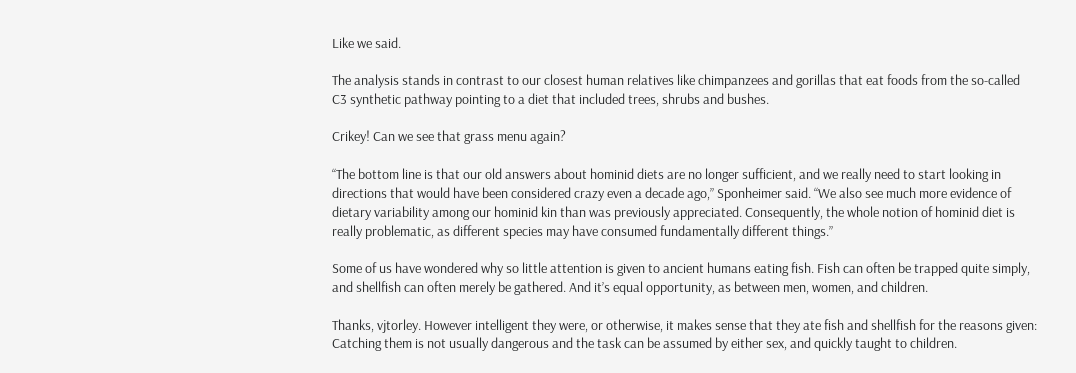Like we said.

The analysis stands in contrast to our closest human relatives like chimpanzees and gorillas that eat foods from the so-called C3 synthetic pathway pointing to a diet that included trees, shrubs and bushes.

Crikey! Can we see that grass menu again?

“The bottom line is that our old answers about hominid diets are no longer sufficient, and we really need to start looking in directions that would have been considered crazy even a decade ago,” Sponheimer said. “We also see much more evidence of dietary variability among our hominid kin than was previously appreciated. Consequently, the whole notion of hominid diet is really problematic, as different species may have consumed fundamentally different things.”

Some of us have wondered why so little attention is given to ancient humans eating fish. Fish can often be trapped quite simply, and shellfish can often merely be gathered. And it’s equal opportunity, as between men, women, and children.

Thanks, vjtorley. However intelligent they were, or otherwise, it makes sense that they ate fish and shellfish for the reasons given: Catching them is not usually dangerous and the task can be assumed by either sex, and quickly taught to children.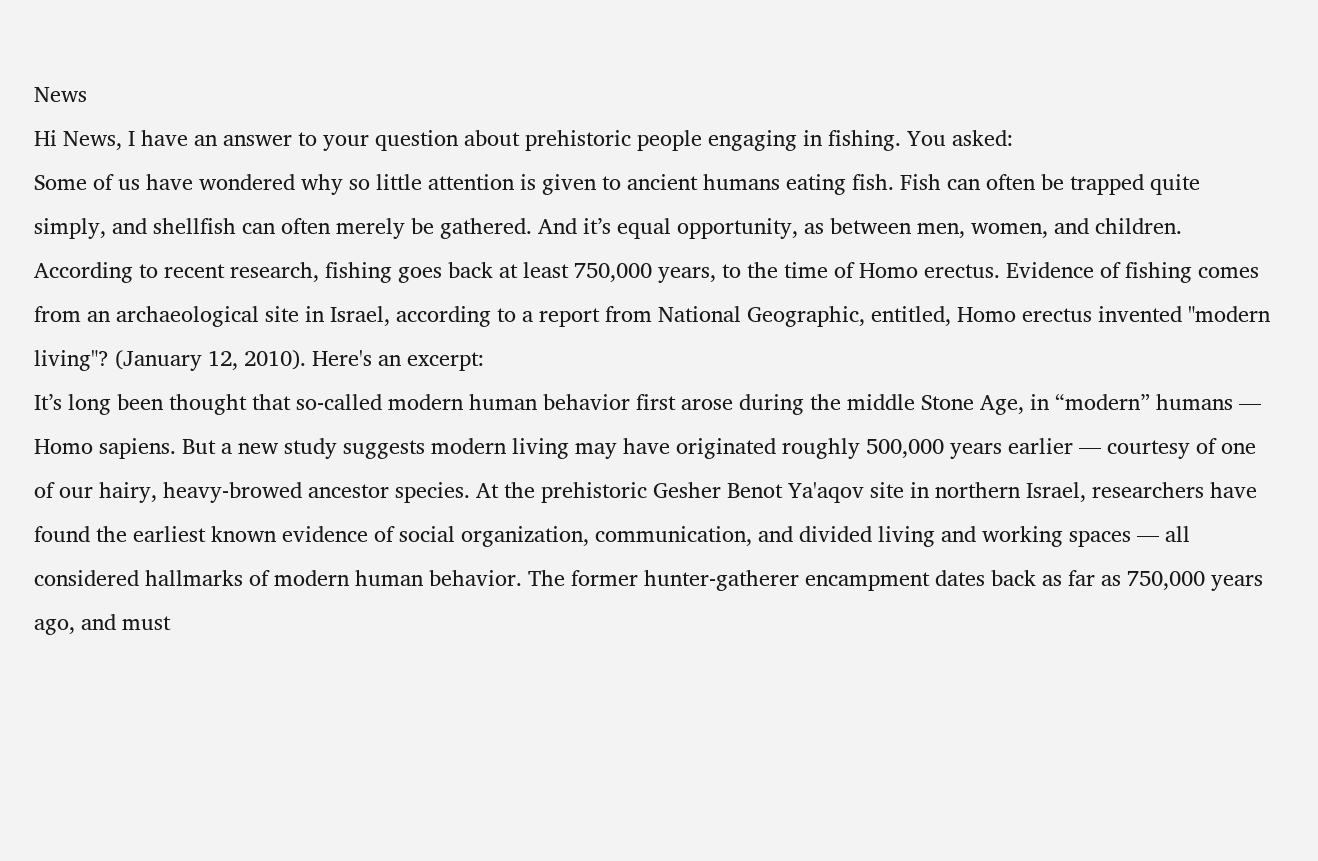News
Hi News, I have an answer to your question about prehistoric people engaging in fishing. You asked:
Some of us have wondered why so little attention is given to ancient humans eating fish. Fish can often be trapped quite simply, and shellfish can often merely be gathered. And it’s equal opportunity, as between men, women, and children.
According to recent research, fishing goes back at least 750,000 years, to the time of Homo erectus. Evidence of fishing comes from an archaeological site in Israel, according to a report from National Geographic, entitled, Homo erectus invented "modern living"? (January 12, 2010). Here's an excerpt:
It’s long been thought that so-called modern human behavior first arose during the middle Stone Age, in “modern” humans — Homo sapiens. But a new study suggests modern living may have originated roughly 500,000 years earlier — courtesy of one of our hairy, heavy-browed ancestor species. At the prehistoric Gesher Benot Ya'aqov site in northern Israel, researchers have found the earliest known evidence of social organization, communication, and divided living and working spaces — all considered hallmarks of modern human behavior. The former hunter-gatherer encampment dates back as far as 750,000 years ago, and must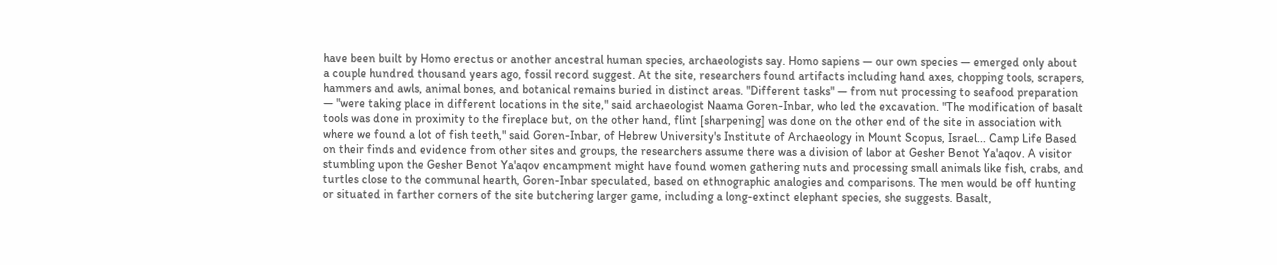have been built by Homo erectus or another ancestral human species, archaeologists say. Homo sapiens — our own species — emerged only about a couple hundred thousand years ago, fossil record suggest. At the site, researchers found artifacts including hand axes, chopping tools, scrapers, hammers and awls, animal bones, and botanical remains buried in distinct areas. "Different tasks" — from nut processing to seafood preparation — "were taking place in different locations in the site," said archaeologist Naama Goren-Inbar, who led the excavation. "The modification of basalt tools was done in proximity to the fireplace but, on the other hand, flint [sharpening] was done on the other end of the site in association with where we found a lot of fish teeth," said Goren-Inbar, of Hebrew University's Institute of Archaeology in Mount Scopus, Israel... Camp Life Based on their finds and evidence from other sites and groups, the researchers assume there was a division of labor at Gesher Benot Ya'aqov. A visitor stumbling upon the Gesher Benot Ya'aqov encampment might have found women gathering nuts and processing small animals like fish, crabs, and turtles close to the communal hearth, Goren-Inbar speculated, based on ethnographic analogies and comparisons. The men would be off hunting or situated in farther corners of the site butchering larger game, including a long-extinct elephant species, she suggests. Basalt,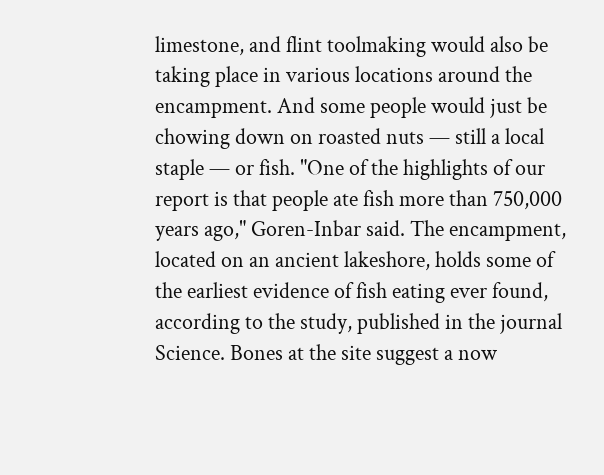limestone, and flint toolmaking would also be taking place in various locations around the encampment. And some people would just be chowing down on roasted nuts — still a local staple — or fish. "One of the highlights of our report is that people ate fish more than 750,000 years ago," Goren-Inbar said. The encampment, located on an ancient lakeshore, holds some of the earliest evidence of fish eating ever found, according to the study, published in the journal Science. Bones at the site suggest a now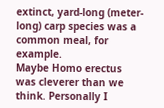extinct, yard-long (meter-long) carp species was a common meal, for example.
Maybe Homo erectus was cleverer than we think. Personally I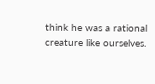think he was a rational creature like ourselves.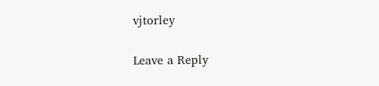vjtorley

Leave a Reply